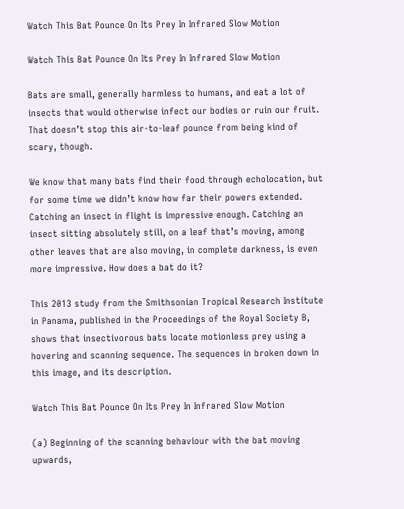Watch This Bat Pounce On Its Prey In Infrared Slow Motion

Watch This Bat Pounce On Its Prey In Infrared Slow Motion

Bats are small, generally harmless to humans, and eat a lot of insects that would otherwise infect our bodies or ruin our fruit. That doesn’t stop this air-to-leaf pounce from being kind of scary, though.

We know that many bats find their food through echolocation, but for some time we didn’t know how far their powers extended. Catching an insect in flight is impressive enough. Catching an insect sitting absolutely still, on a leaf that’s moving, among other leaves that are also moving, in complete darkness, is even more impressive. How does a bat do it?

This 2013 study from the Smithsonian Tropical Research Institute in Panama, published in the Proceedings of the Royal Society B, shows that insectivorous bats locate motionless prey using a hovering and scanning sequence. The sequences in broken down in this image, and its description.

Watch This Bat Pounce On Its Prey In Infrared Slow Motion

(a) Beginning of the scanning behaviour with the bat moving upwards,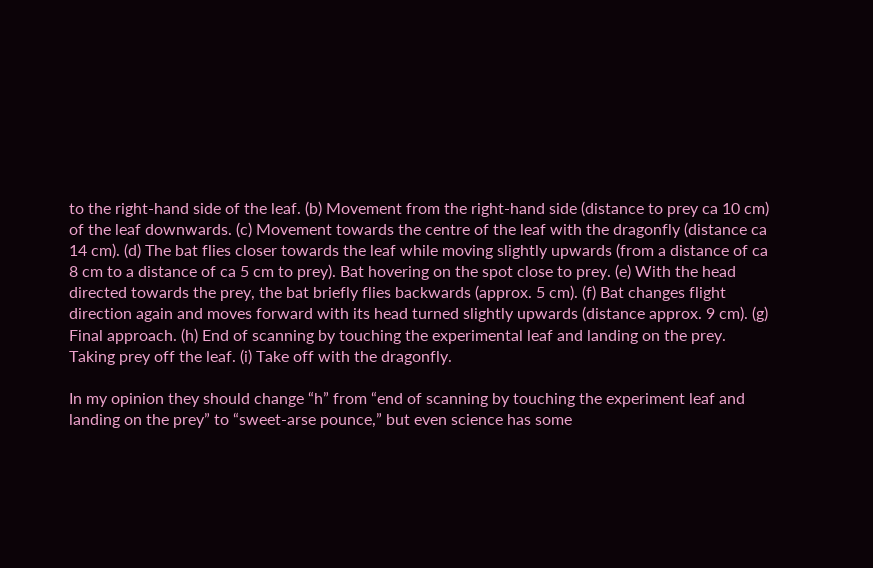to the right-hand side of the leaf. (b) Movement from the right-hand side (distance to prey ca 10 cm) of the leaf downwards. (c) Movement towards the centre of the leaf with the dragonfly (distance ca 14 cm). (d) The bat flies closer towards the leaf while moving slightly upwards (from a distance of ca 8 cm to a distance of ca 5 cm to prey). Bat hovering on the spot close to prey. (e) With the head directed towards the prey, the bat briefly flies backwards (approx. 5 cm). (f) Bat changes flight direction again and moves forward with its head turned slightly upwards (distance approx. 9 cm). (g) Final approach. (h) End of scanning by touching the experimental leaf and landing on the prey. Taking prey off the leaf. (i) Take off with the dragonfly.

In my opinion they should change “h” from “end of scanning by touching the experiment leaf and landing on the prey” to “sweet-arse pounce,” but even science has some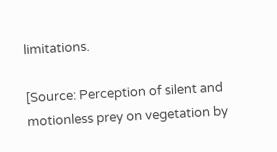limitations.

[Source: Perception of silent and motionless prey on vegetation by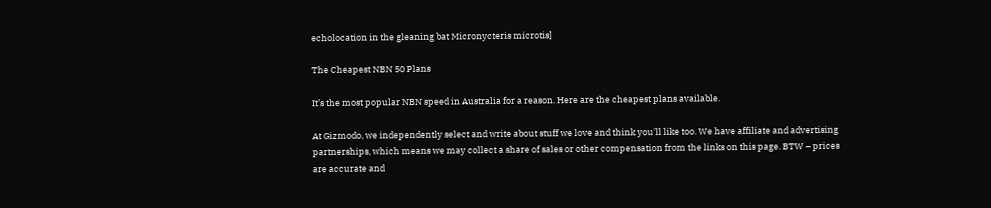echolocation in the gleaning bat Micronycteris microtis]

The Cheapest NBN 50 Plans

It’s the most popular NBN speed in Australia for a reason. Here are the cheapest plans available.

At Gizmodo, we independently select and write about stuff we love and think you'll like too. We have affiliate and advertising partnerships, which means we may collect a share of sales or other compensation from the links on this page. BTW – prices are accurate and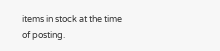items in stock at the time of posting.